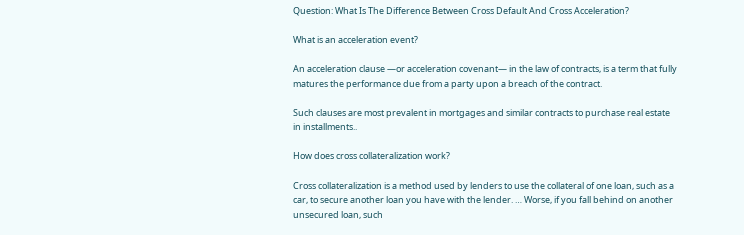Question: What Is The Difference Between Cross Default And Cross Acceleration?

What is an acceleration event?

An acceleration clause —or acceleration covenant— in the law of contracts, is a term that fully matures the performance due from a party upon a breach of the contract.

Such clauses are most prevalent in mortgages and similar contracts to purchase real estate in installments..

How does cross collateralization work?

Cross collateralization is a method used by lenders to use the collateral of one loan, such as a car, to secure another loan you have with the lender. … Worse, if you fall behind on another unsecured loan, such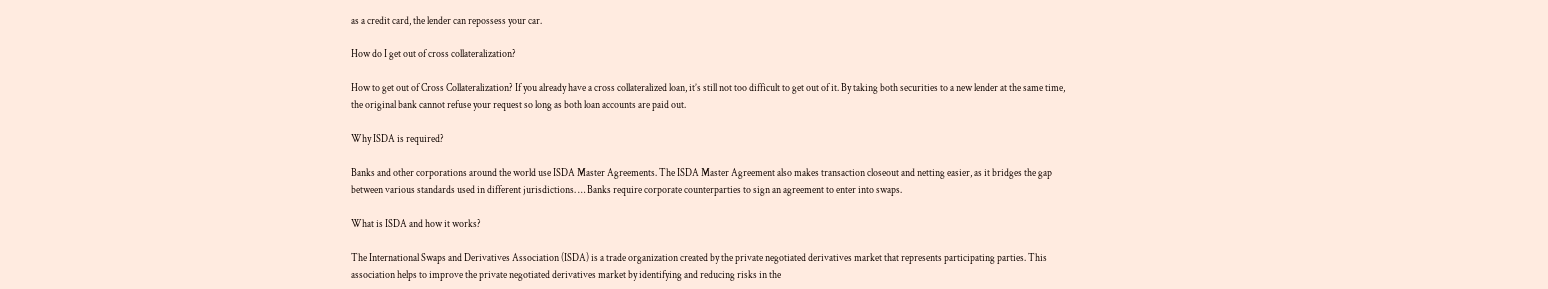as a credit card, the lender can repossess your car.

How do I get out of cross collateralization?

How to get out of Cross Collateralization? If you already have a cross collateralized loan, it’s still not too difficult to get out of it. By taking both securities to a new lender at the same time, the original bank cannot refuse your request so long as both loan accounts are paid out.

Why ISDA is required?

Banks and other corporations around the world use ISDA Master Agreements. The ISDA Master Agreement also makes transaction closeout and netting easier, as it bridges the gap between various standards used in different jurisdictions. … Banks require corporate counterparties to sign an agreement to enter into swaps.

What is ISDA and how it works?

The International Swaps and Derivatives Association (ISDA) is a trade organization created by the private negotiated derivatives market that represents participating parties. This association helps to improve the private negotiated derivatives market by identifying and reducing risks in the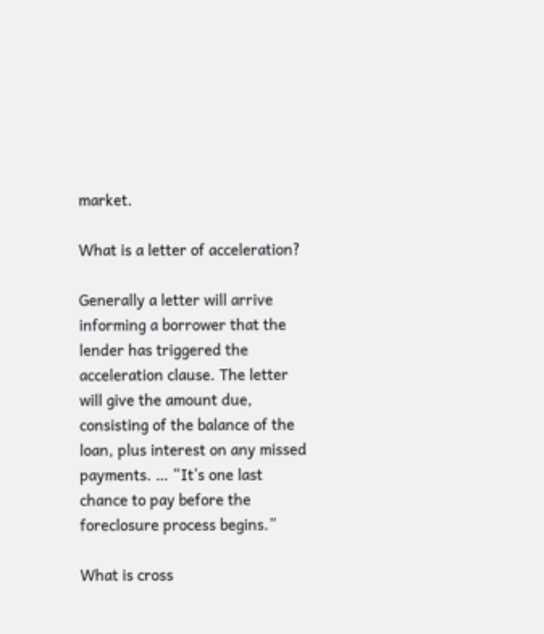market.

What is a letter of acceleration?

Generally a letter will arrive informing a borrower that the lender has triggered the acceleration clause. The letter will give the amount due, consisting of the balance of the loan, plus interest on any missed payments. … “It’s one last chance to pay before the foreclosure process begins.”

What is cross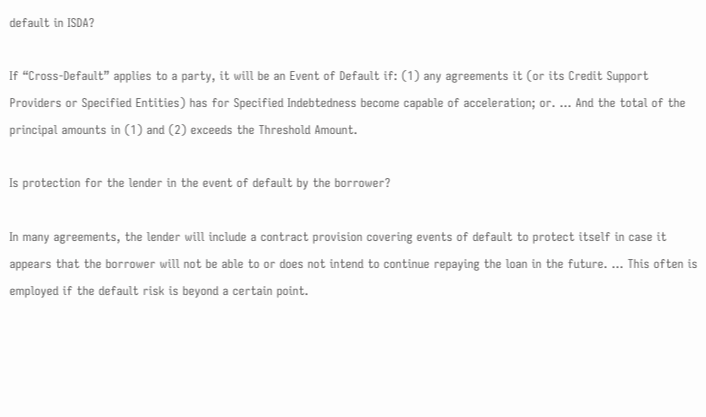default in ISDA?

If “Cross-Default” applies to a party, it will be an Event of Default if: (1) any agreements it (or its Credit Support Providers or Specified Entities) has for Specified Indebtedness become capable of acceleration; or. … And the total of the principal amounts in (1) and (2) exceeds the Threshold Amount.

Is protection for the lender in the event of default by the borrower?

In many agreements, the lender will include a contract provision covering events of default to protect itself in case it appears that the borrower will not be able to or does not intend to continue repaying the loan in the future. … This often is employed if the default risk is beyond a certain point.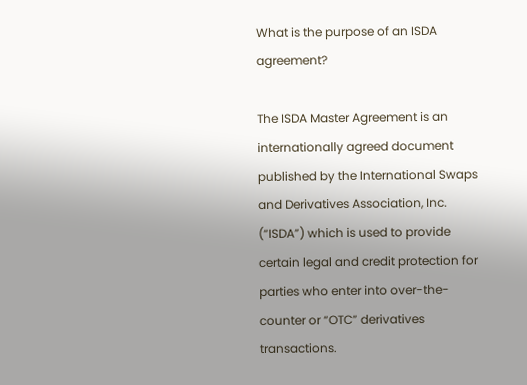What is the purpose of an ISDA agreement?

The ISDA Master Agreement is an internationally agreed document published by the International Swaps and Derivatives Association, Inc. (“ISDA”) which is used to provide certain legal and credit protection for parties who enter into over-the-counter or “OTC” derivatives transactions.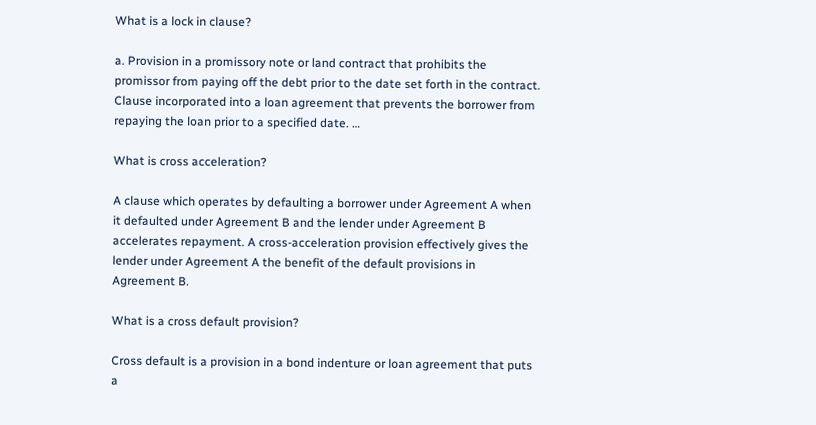What is a lock in clause?

a. Provision in a promissory note or land contract that prohibits the promissor from paying off the debt prior to the date set forth in the contract. Clause incorporated into a loan agreement that prevents the borrower from repaying the loan prior to a specified date. …

What is cross acceleration?

A clause which operates by defaulting a borrower under Agreement A when it defaulted under Agreement B and the lender under Agreement B accelerates repayment. A cross-acceleration provision effectively gives the lender under Agreement A the benefit of the default provisions in Agreement B.

What is a cross default provision?

Cross default is a provision in a bond indenture or loan agreement that puts a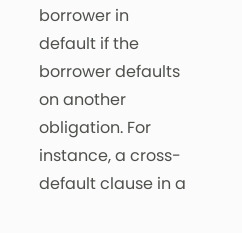borrower in default if the borrower defaults on another obligation. For instance, a cross-default clause in a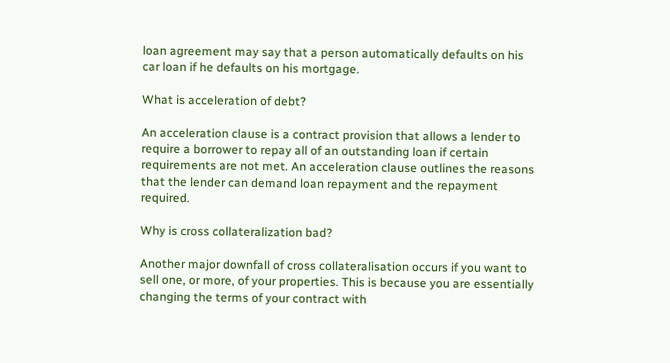loan agreement may say that a person automatically defaults on his car loan if he defaults on his mortgage.

What is acceleration of debt?

An acceleration clause is a contract provision that allows a lender to require a borrower to repay all of an outstanding loan if certain requirements are not met. An acceleration clause outlines the reasons that the lender can demand loan repayment and the repayment required.

Why is cross collateralization bad?

Another major downfall of cross collateralisation occurs if you want to sell one, or more, of your properties. This is because you are essentially changing the terms of your contract with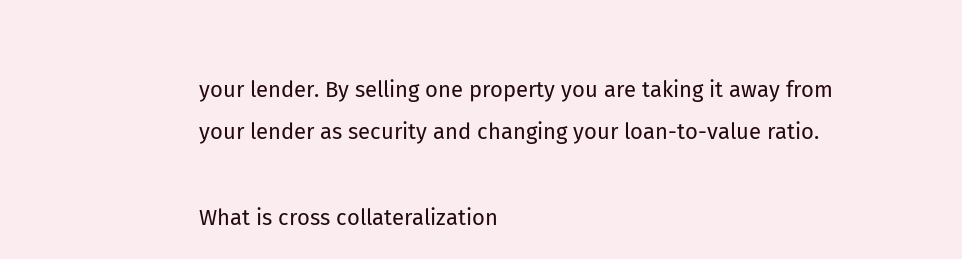your lender. By selling one property you are taking it away from your lender as security and changing your loan-to-value ratio.

What is cross collateralization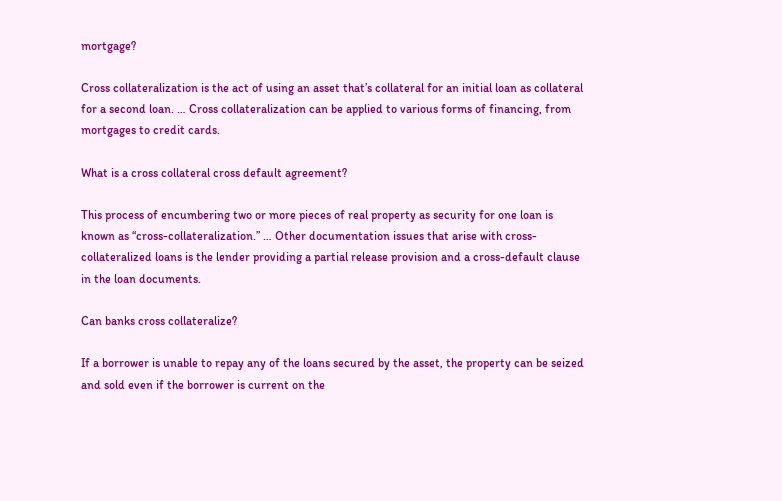mortgage?

Cross collateralization is the act of using an asset that’s collateral for an initial loan as collateral for a second loan. … Cross collateralization can be applied to various forms of financing, from mortgages to credit cards.

What is a cross collateral cross default agreement?

This process of encumbering two or more pieces of real property as security for one loan is known as “cross-collateralization.” … Other documentation issues that arise with cross-collateralized loans is the lender providing a partial release provision and a cross-default clause in the loan documents.

Can banks cross collateralize?

If a borrower is unable to repay any of the loans secured by the asset, the property can be seized and sold even if the borrower is current on the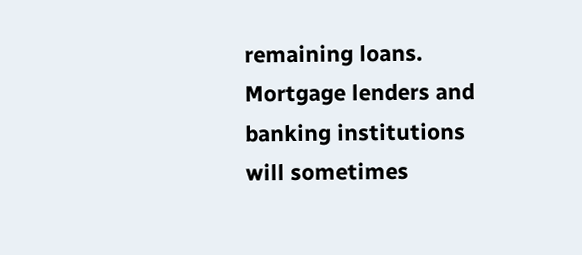remaining loans. Mortgage lenders and banking institutions will sometimes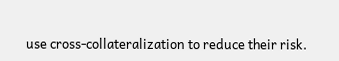use cross-collateralization to reduce their risk.